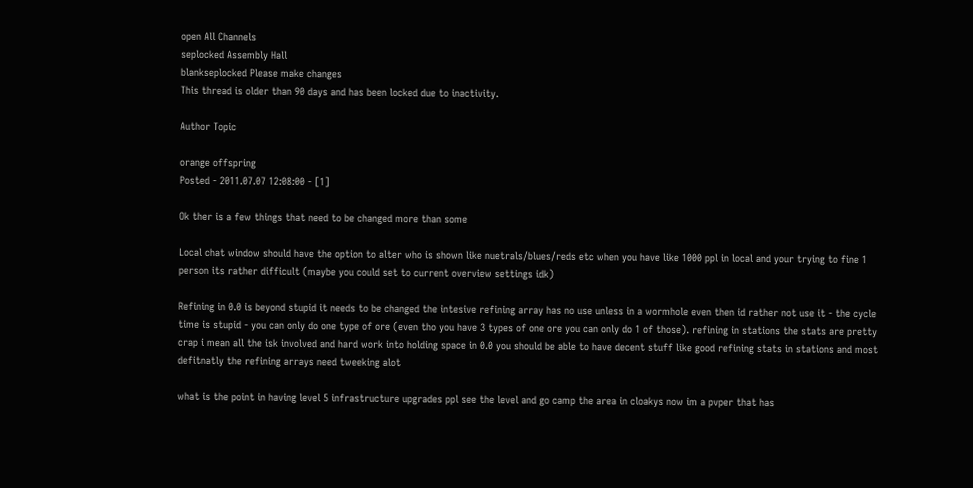open All Channels
seplocked Assembly Hall
blankseplocked Please make changes
This thread is older than 90 days and has been locked due to inactivity.

Author Topic

orange offspring
Posted - 2011.07.07 12:08:00 - [1]

Ok ther is a few things that need to be changed more than some

Local chat window should have the option to alter who is shown like nuetrals/blues/reds etc when you have like 1000 ppl in local and your trying to fine 1 person its rather difficult (maybe you could set to current overview settings idk)

Refining in 0.0 is beyond stupid it needs to be changed the intesive refining array has no use unless in a wormhole even then id rather not use it - the cycle time is stupid - you can only do one type of ore (even tho you have 3 types of one ore you can only do 1 of those). refining in stations the stats are pretty crap i mean all the isk involved and hard work into holding space in 0.0 you should be able to have decent stuff like good refining stats in stations and most defitnatly the refining arrays need tweeking alot

what is the point in having level 5 infrastructure upgrades ppl see the level and go camp the area in cloakys now im a pvper that has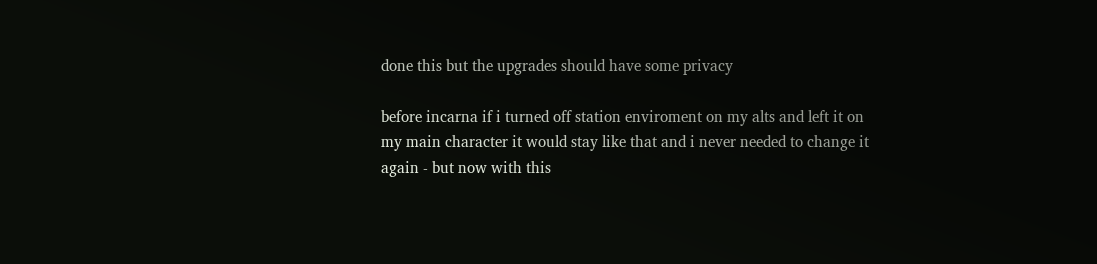done this but the upgrades should have some privacy

before incarna if i turned off station enviroment on my alts and left it on my main character it would stay like that and i never needed to change it again - but now with this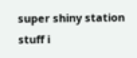super shiny station stuff i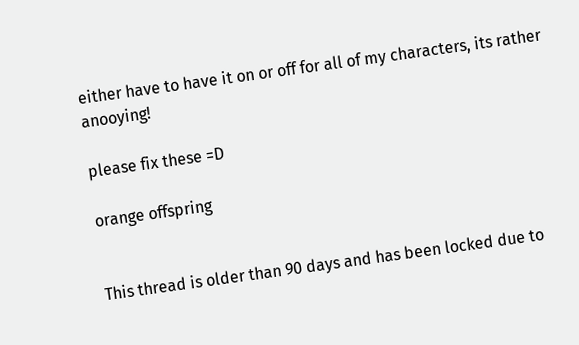either have to have it on or off for all of my characters, its rather anooying!

please fix these =D

orange offspring


This thread is older than 90 days and has been locked due to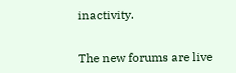inactivity.


The new forums are live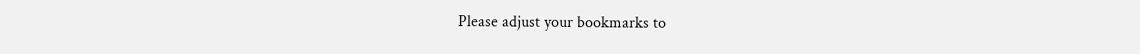Please adjust your bookmarks to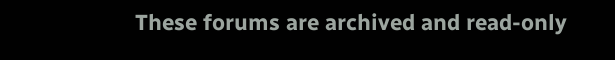These forums are archived and read-only